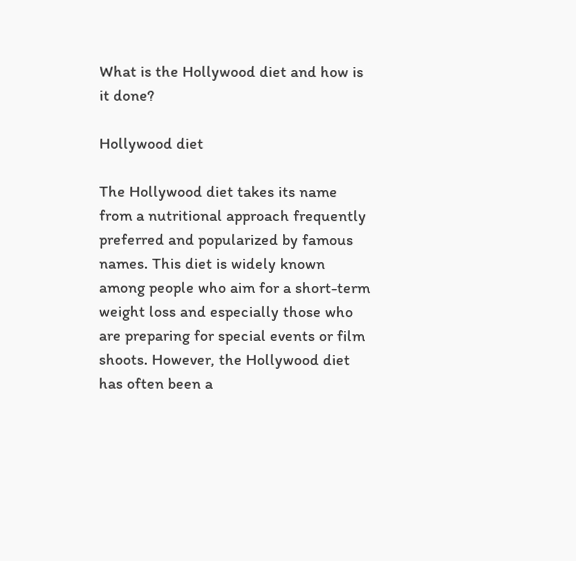What is the Hollywood diet and how is it done?

Hollywood diet

The Hollywood diet takes its name from a nutritional approach frequently preferred and popularized by famous names. This diet is widely known among people who aim for a short-term weight loss and especially those who are preparing for special events or film shoots. However, the Hollywood diet has often been a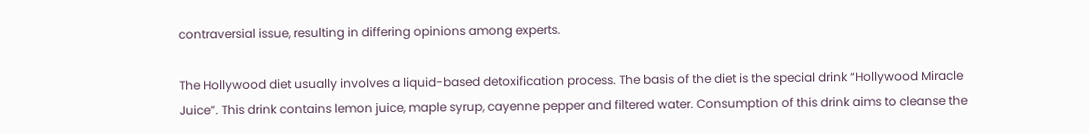contraversial issue, resulting in differing opinions among experts.

The Hollywood diet usually involves a liquid-based detoxification process. The basis of the diet is the special drink “Hollywood Miracle Juice”. This drink contains lemon juice, maple syrup, cayenne pepper and filtered water. Consumption of this drink aims to cleanse the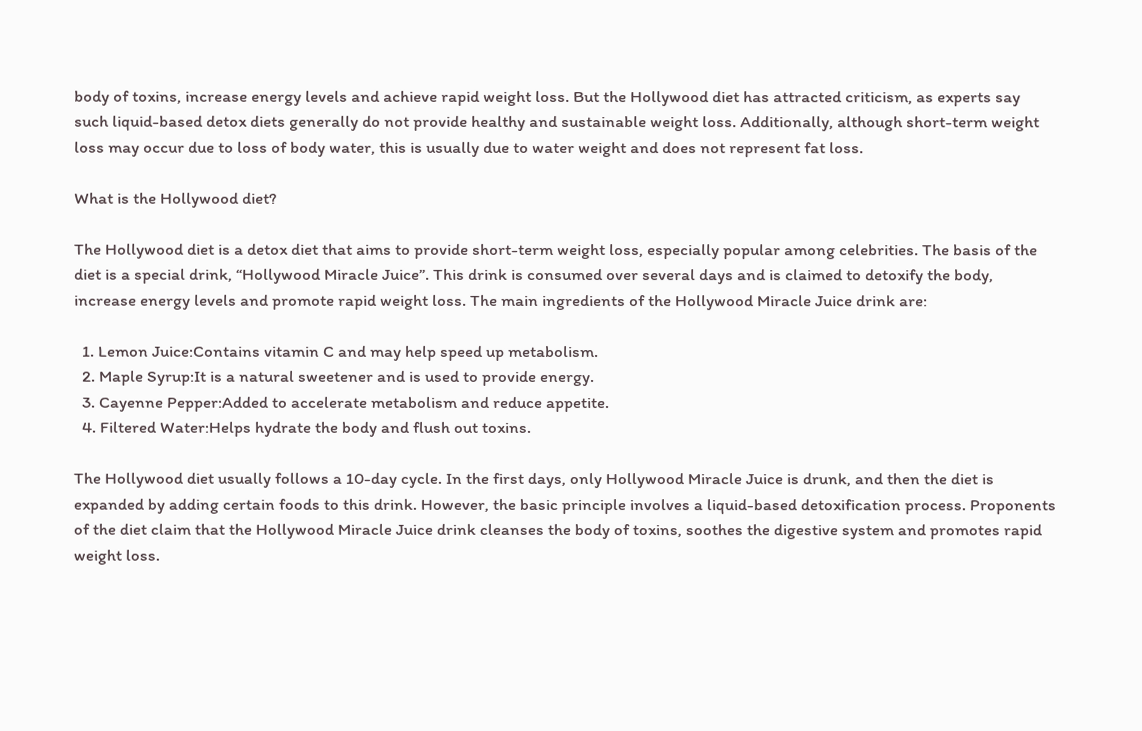body of toxins, increase energy levels and achieve rapid weight loss. But the Hollywood diet has attracted criticism, as experts say such liquid-based detox diets generally do not provide healthy and sustainable weight loss. Additionally, although short-term weight loss may occur due to loss of body water, this is usually due to water weight and does not represent fat loss.

What is the Hollywood diet?

The Hollywood diet is a detox diet that aims to provide short-term weight loss, especially popular among celebrities. The basis of the diet is a special drink, “Hollywood Miracle Juice”. This drink is consumed over several days and is claimed to detoxify the body, increase energy levels and promote rapid weight loss. The main ingredients of the Hollywood Miracle Juice drink are:

  1. Lemon Juice:Contains vitamin C and may help speed up metabolism.
  2. Maple Syrup:It is a natural sweetener and is used to provide energy.
  3. Cayenne Pepper:Added to accelerate metabolism and reduce appetite.
  4. Filtered Water:Helps hydrate the body and flush out toxins.

The Hollywood diet usually follows a 10-day cycle. In the first days, only Hollywood Miracle Juice is drunk, and then the diet is expanded by adding certain foods to this drink. However, the basic principle involves a liquid-based detoxification process. Proponents of the diet claim that the Hollywood Miracle Juice drink cleanses the body of toxins, soothes the digestive system and promotes rapid weight loss.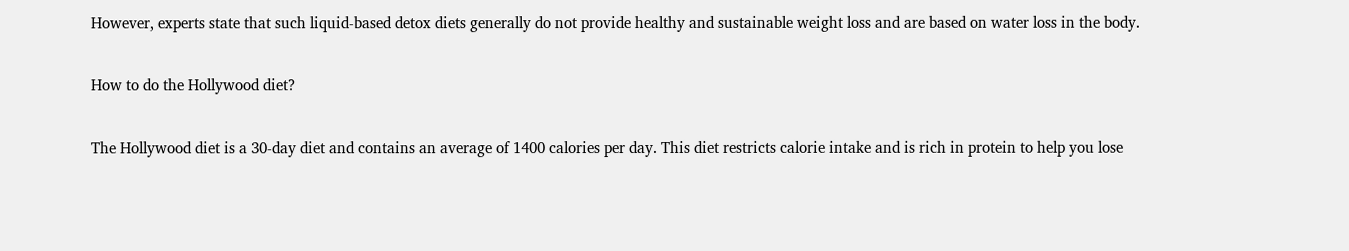However, experts state that such liquid-based detox diets generally do not provide healthy and sustainable weight loss and are based on water loss in the body.

How to do the Hollywood diet?

The Hollywood diet is a 30-day diet and contains an average of 1400 calories per day. This diet restricts calorie intake and is rich in protein to help you lose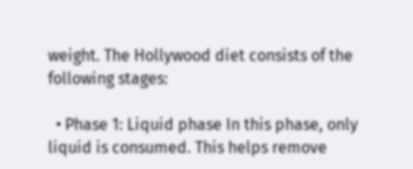weight. The Hollywood diet consists of the following stages:

  • Phase 1: Liquid phase In this phase, only liquid is consumed. This helps remove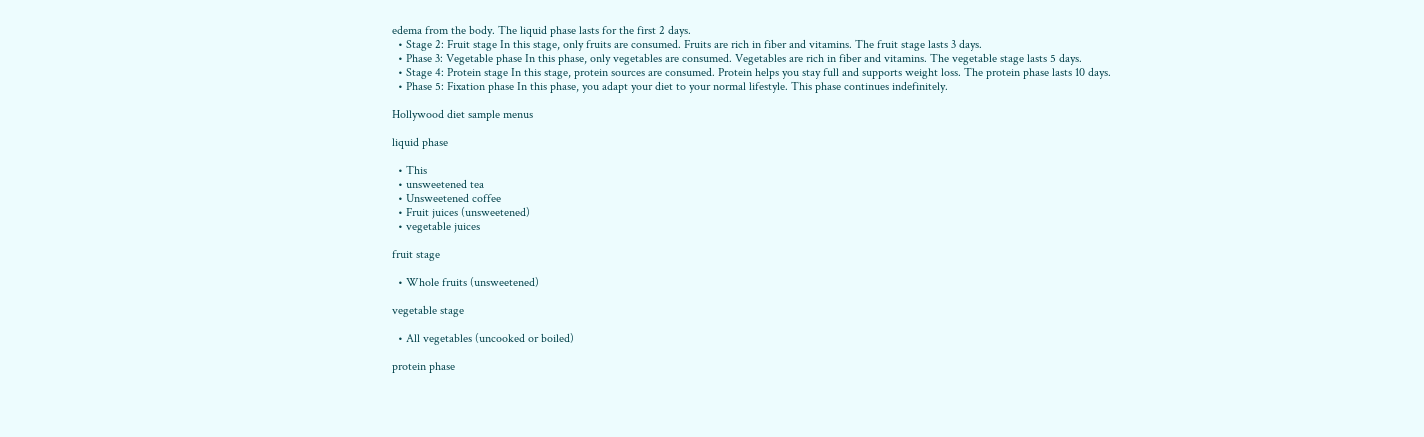edema from the body. The liquid phase lasts for the first 2 days.
  • Stage 2: Fruit stage In this stage, only fruits are consumed. Fruits are rich in fiber and vitamins. The fruit stage lasts 3 days.
  • Phase 3: Vegetable phase In this phase, only vegetables are consumed. Vegetables are rich in fiber and vitamins. The vegetable stage lasts 5 days.
  • Stage 4: Protein stage In this stage, protein sources are consumed. Protein helps you stay full and supports weight loss. The protein phase lasts 10 days.
  • Phase 5: Fixation phase In this phase, you adapt your diet to your normal lifestyle. This phase continues indefinitely.

Hollywood diet sample menus

liquid phase

  • This
  • unsweetened tea
  • Unsweetened coffee
  • Fruit juices (unsweetened)
  • vegetable juices

fruit stage

  • Whole fruits (unsweetened)

vegetable stage

  • All vegetables (uncooked or boiled)

protein phase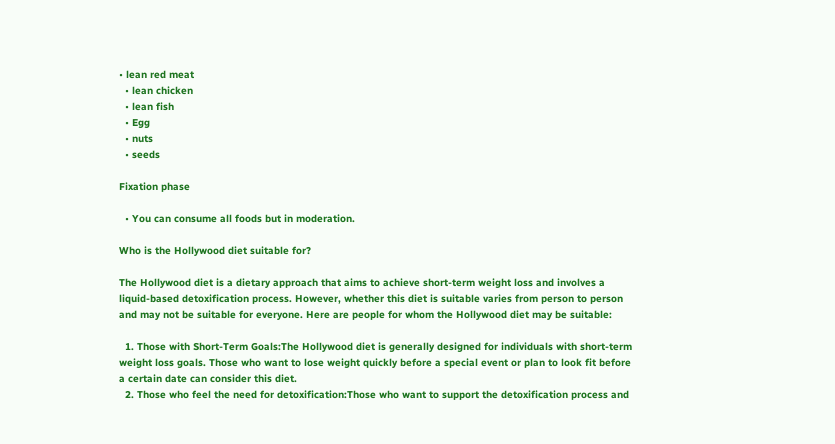• lean red meat
  • lean chicken
  • lean fish
  • Egg
  • nuts
  • seeds

Fixation phase

  • You can consume all foods but in moderation.

Who is the Hollywood diet suitable for?

The Hollywood diet is a dietary approach that aims to achieve short-term weight loss and involves a liquid-based detoxification process. However, whether this diet is suitable varies from person to person and may not be suitable for everyone. Here are people for whom the Hollywood diet may be suitable:

  1. Those with Short-Term Goals:The Hollywood diet is generally designed for individuals with short-term weight loss goals. Those who want to lose weight quickly before a special event or plan to look fit before a certain date can consider this diet.
  2. Those who feel the need for detoxification:Those who want to support the detoxification process and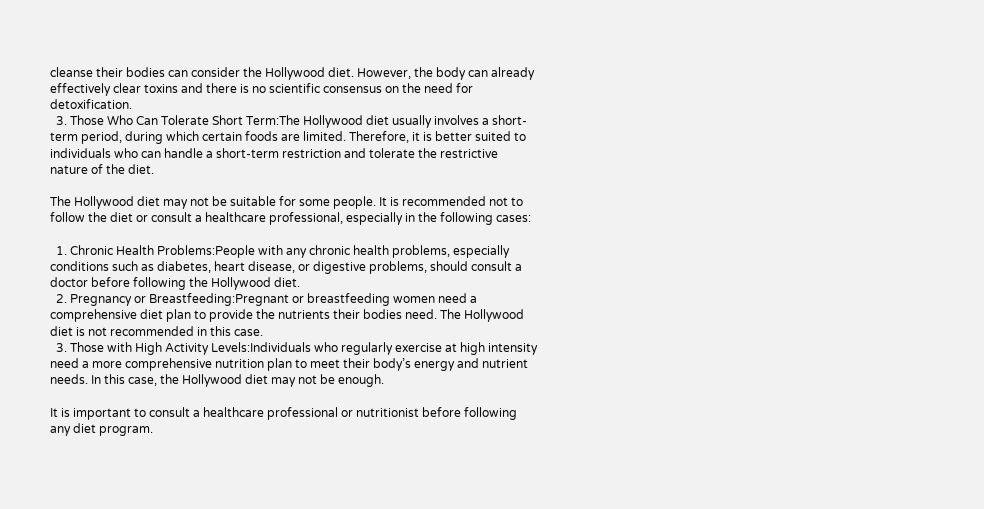cleanse their bodies can consider the Hollywood diet. However, the body can already effectively clear toxins and there is no scientific consensus on the need for detoxification.
  3. Those Who Can Tolerate Short Term:The Hollywood diet usually involves a short-term period, during which certain foods are limited. Therefore, it is better suited to individuals who can handle a short-term restriction and tolerate the restrictive nature of the diet.

The Hollywood diet may not be suitable for some people. It is recommended not to follow the diet or consult a healthcare professional, especially in the following cases:

  1. Chronic Health Problems:People with any chronic health problems, especially conditions such as diabetes, heart disease, or digestive problems, should consult a doctor before following the Hollywood diet.
  2. Pregnancy or Breastfeeding:Pregnant or breastfeeding women need a comprehensive diet plan to provide the nutrients their bodies need. The Hollywood diet is not recommended in this case.
  3. Those with High Activity Levels:Individuals who regularly exercise at high intensity need a more comprehensive nutrition plan to meet their body’s energy and nutrient needs. In this case, the Hollywood diet may not be enough.

It is important to consult a healthcare professional or nutritionist before following any diet program.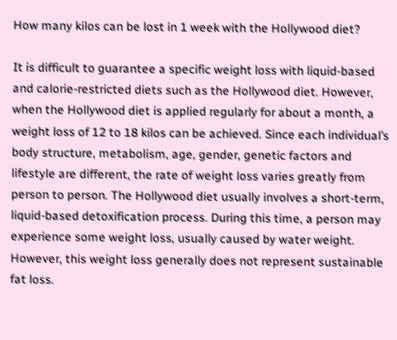How many kilos can be lost in 1 week with the Hollywood diet?

It is difficult to guarantee a specific weight loss with liquid-based and calorie-restricted diets such as the Hollywood diet. However, when the Hollywood diet is applied regularly for about a month, a weight loss of 12 to 18 kilos can be achieved. Since each individual’s body structure, metabolism, age, gender, genetic factors and lifestyle are different, the rate of weight loss varies greatly from person to person. The Hollywood diet usually involves a short-term, liquid-based detoxification process. During this time, a person may experience some weight loss, usually caused by water weight. However, this weight loss generally does not represent sustainable fat loss.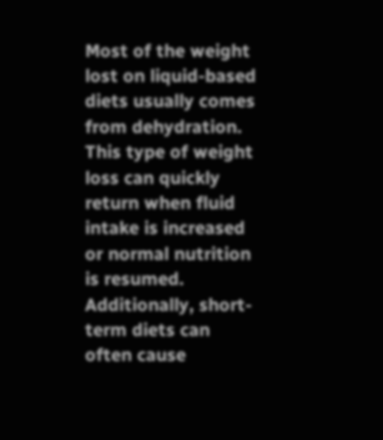Most of the weight lost on liquid-based diets usually comes from dehydration. This type of weight loss can quickly return when fluid intake is increased or normal nutrition is resumed. Additionally, short-term diets can often cause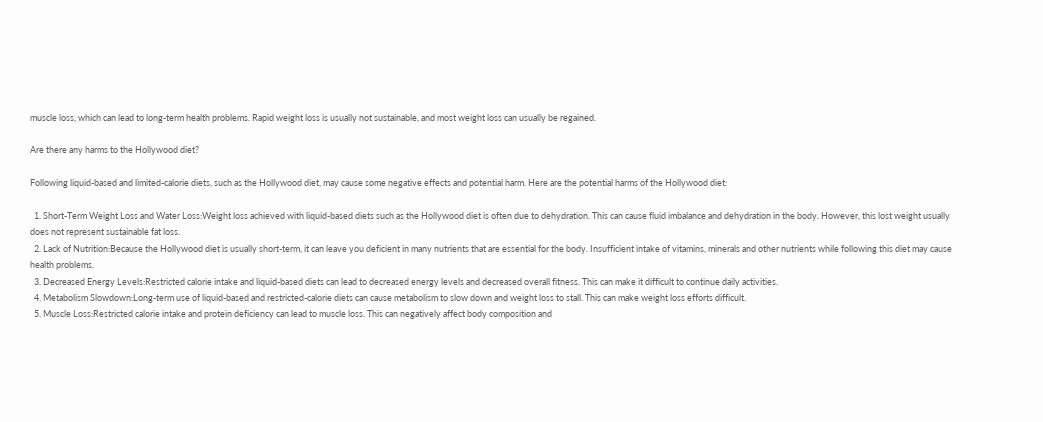muscle loss, which can lead to long-term health problems. Rapid weight loss is usually not sustainable, and most weight loss can usually be regained.

Are there any harms to the Hollywood diet?

Following liquid-based and limited-calorie diets, such as the Hollywood diet, may cause some negative effects and potential harm. Here are the potential harms of the Hollywood diet:

  1. Short-Term Weight Loss and Water Loss:Weight loss achieved with liquid-based diets such as the Hollywood diet is often due to dehydration. This can cause fluid imbalance and dehydration in the body. However, this lost weight usually does not represent sustainable fat loss.
  2. Lack of Nutrition:Because the Hollywood diet is usually short-term, it can leave you deficient in many nutrients that are essential for the body. Insufficient intake of vitamins, minerals and other nutrients while following this diet may cause health problems.
  3. Decreased Energy Levels:Restricted calorie intake and liquid-based diets can lead to decreased energy levels and decreased overall fitness. This can make it difficult to continue daily activities.
  4. Metabolism Slowdown:Long-term use of liquid-based and restricted-calorie diets can cause metabolism to slow down and weight loss to stall. This can make weight loss efforts difficult.
  5. Muscle Loss:Restricted calorie intake and protein deficiency can lead to muscle loss. This can negatively affect body composition and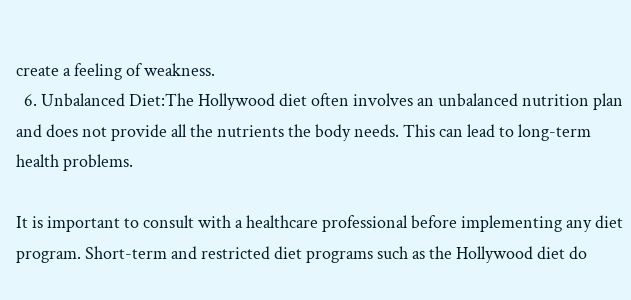create a feeling of weakness.
  6. Unbalanced Diet:The Hollywood diet often involves an unbalanced nutrition plan and does not provide all the nutrients the body needs. This can lead to long-term health problems.

It is important to consult with a healthcare professional before implementing any diet program. Short-term and restricted diet programs such as the Hollywood diet do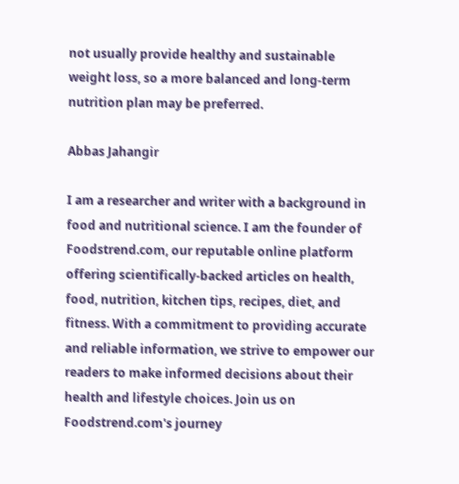not usually provide healthy and sustainable weight loss, so a more balanced and long-term nutrition plan may be preferred.

Abbas Jahangir

I am a researcher and writer with a background in food and nutritional science. I am the founder of Foodstrend.com, our reputable online platform offering scientifically-backed articles on health, food, nutrition, kitchen tips, recipes, diet, and fitness. With a commitment to providing accurate and reliable information, we strive to empower our readers to make informed decisions about their health and lifestyle choices. Join us on Foodstrend.com's journey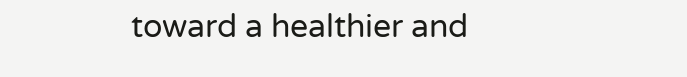toward a healthier and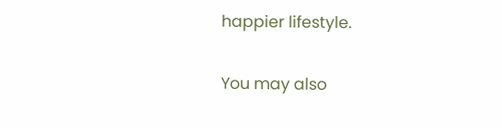happier lifestyle.

You may also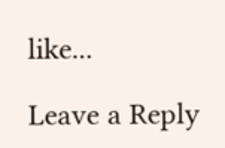like...

Leave a Reply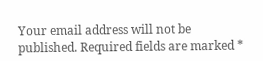Your email address will not be published. Required fields are marked *